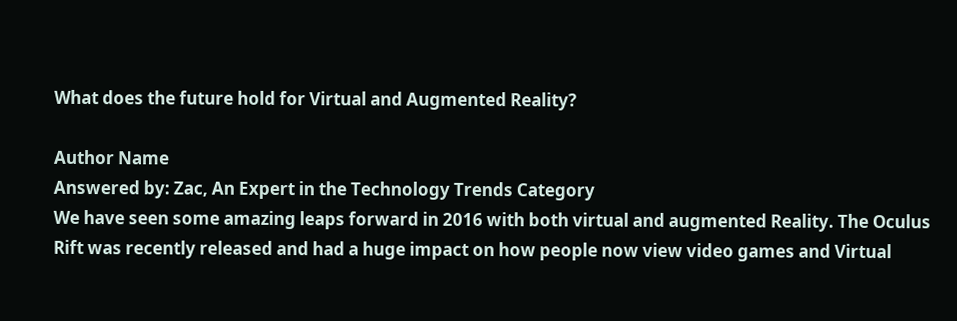What does the future hold for Virtual and Augmented Reality?

Author Name
Answered by: Zac, An Expert in the Technology Trends Category
We have seen some amazing leaps forward in 2016 with both virtual and augmented Reality. The Oculus Rift was recently released and had a huge impact on how people now view video games and Virtual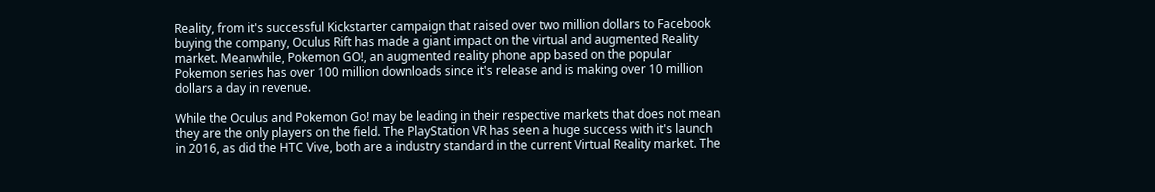Reality, from it's successful Kickstarter campaign that raised over two million dollars to Facebook buying the company, Oculus Rift has made a giant impact on the virtual and augmented Reality market. Meanwhile, Pokemon GO!, an augmented reality phone app based on the popular Pokemon series has over 100 million downloads since it's release and is making over 10 million dollars a day in revenue.

While the Oculus and Pokemon Go! may be leading in their respective markets that does not mean they are the only players on the field. The PlayStation VR has seen a huge success with it's launch in 2016, as did the HTC Vive, both are a industry standard in the current Virtual Reality market. The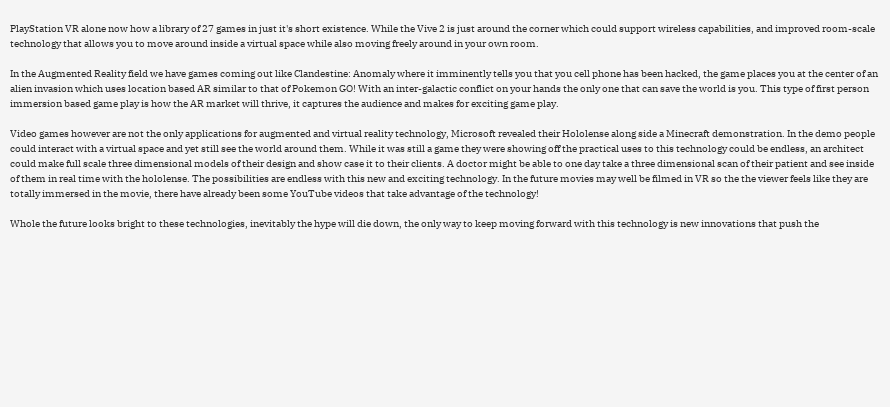PlayStation VR alone now how a library of 27 games in just it's short existence. While the Vive 2 is just around the corner which could support wireless capabilities, and improved room-scale technology that allows you to move around inside a virtual space while also moving freely around in your own room.

In the Augmented Reality field we have games coming out like Clandestine: Anomaly where it imminently tells you that you cell phone has been hacked, the game places you at the center of an alien invasion which uses location based AR similar to that of Pokemon GO! With an inter-galactic conflict on your hands the only one that can save the world is you. This type of first person immersion based game play is how the AR market will thrive, it captures the audience and makes for exciting game play.

Video games however are not the only applications for augmented and virtual reality technology, Microsoft revealed their Hololense along side a Minecraft demonstration. In the demo people could interact with a virtual space and yet still see the world around them. While it was still a game they were showing off the practical uses to this technology could be endless, an architect could make full scale three dimensional models of their design and show case it to their clients. A doctor might be able to one day take a three dimensional scan of their patient and see inside of them in real time with the hololense. The possibilities are endless with this new and exciting technology. In the future movies may well be filmed in VR so the the viewer feels like they are totally immersed in the movie, there have already been some YouTube videos that take advantage of the technology!

Whole the future looks bright to these technologies, inevitably the hype will die down, the only way to keep moving forward with this technology is new innovations that push the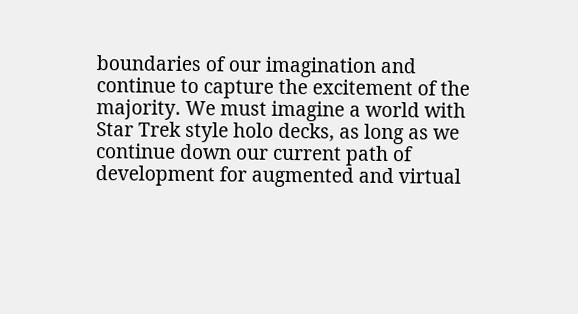boundaries of our imagination and continue to capture the excitement of the majority. We must imagine a world with Star Trek style holo decks, as long as we continue down our current path of development for augmented and virtual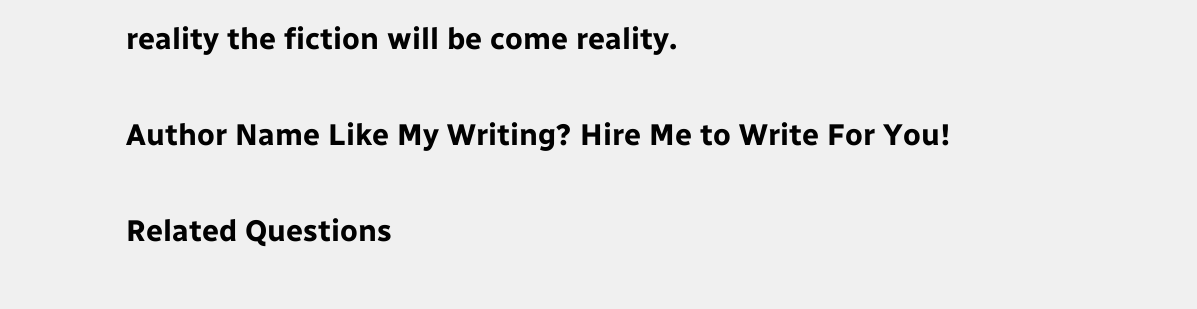reality the fiction will be come reality.

Author Name Like My Writing? Hire Me to Write For You!

Related Questions